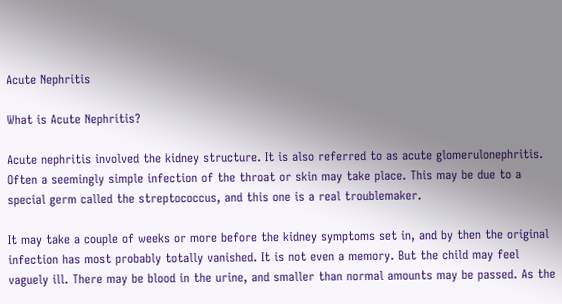Acute Nephritis

What is Acute Nephritis?

Acute nephritis involved the kidney structure. It is also referred to as acute glomerulonephritis. Often a seemingly simple infection of the throat or skin may take place. This may be due to a special germ called the streptococcus, and this one is a real troublemaker.

It may take a couple of weeks or more before the kidney symptoms set in, and by then the original infection has most probably totally vanished. It is not even a memory. But the child may feel vaguely ill. There may be blood in the urine, and smaller than normal amounts may be passed. As the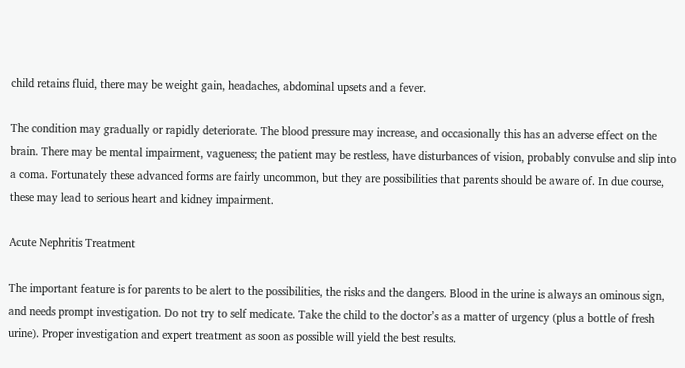child retains fluid, there may be weight gain, headaches, abdominal upsets and a fever.

The condition may gradually or rapidly deteriorate. The blood pressure may increase, and occasionally this has an adverse effect on the brain. There may be mental impairment, vagueness; the patient may be restless, have disturbances of vision, probably convulse and slip into a coma. Fortunately these advanced forms are fairly uncommon, but they are possibilities that parents should be aware of. In due course, these may lead to serious heart and kidney impairment.

Acute Nephritis Treatment

The important feature is for parents to be alert to the possibilities, the risks and the dangers. Blood in the urine is always an ominous sign, and needs prompt investigation. Do not try to self medicate. Take the child to the doctor’s as a matter of urgency (plus a bottle of fresh urine). Proper investigation and expert treatment as soon as possible will yield the best results.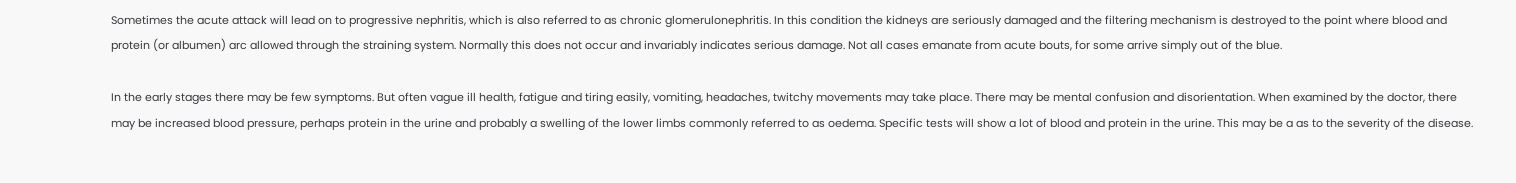Sometimes the acute attack will lead on to progressive nephritis, which is also referred to as chronic glomerulonephritis. In this condition the kidneys are seriously damaged and the filtering mechanism is destroyed to the point where blood and protein (or albumen) arc allowed through the straining system. Normally this does not occur and invariably indicates serious damage. Not all cases emanate from acute bouts, for some arrive simply out of the blue.

In the early stages there may be few symptoms. But often vague ill health, fatigue and tiring easily, vomiting, headaches, twitchy movements may take place. There may be mental confusion and disorientation. When examined by the doctor, there may be increased blood pressure, perhaps protein in the urine and probably a swelling of the lower limbs commonly referred to as oedema. Specific tests will show a lot of blood and protein in the urine. This may be a as to the severity of the disease.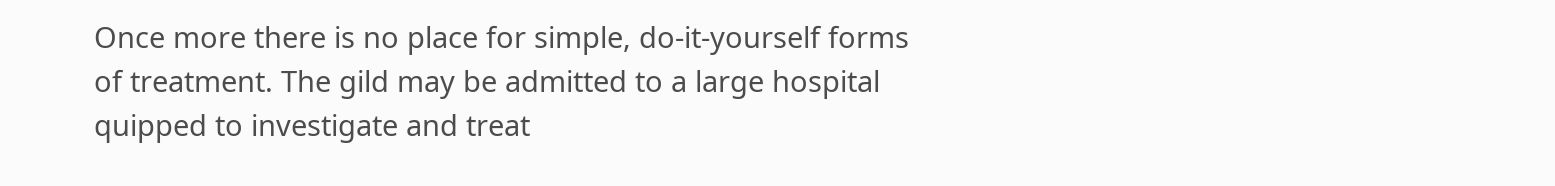Once more there is no place for simple, do-it-yourself forms of treatment. The gild may be admitted to a large hospital quipped to investigate and treat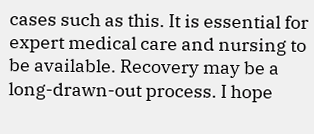cases such as this. It is essential for expert medical care and nursing to be available. Recovery may be a long-drawn-out process. I hope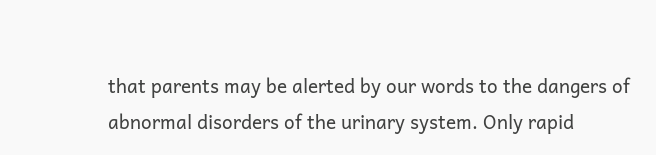that parents may be alerted by our words to the dangers of abnormal disorders of the urinary system. Only rapid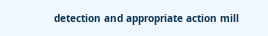detection and appropriate action mill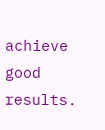achieve good results.